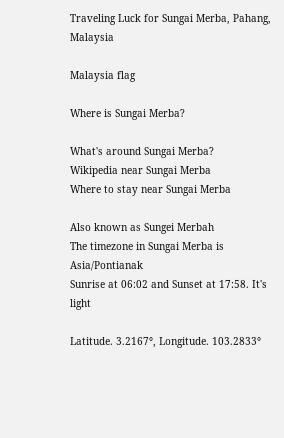Traveling Luck for Sungai Merba, Pahang, Malaysia

Malaysia flag

Where is Sungai Merba?

What's around Sungai Merba?
Wikipedia near Sungai Merba
Where to stay near Sungai Merba

Also known as Sungei Merbah
The timezone in Sungai Merba is Asia/Pontianak
Sunrise at 06:02 and Sunset at 17:58. It's light

Latitude. 3.2167°, Longitude. 103.2833°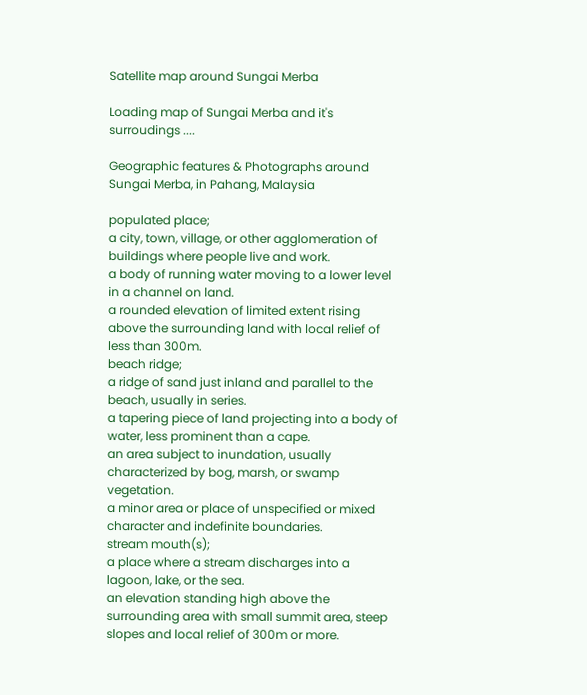Satellite map around Sungai Merba

Loading map of Sungai Merba and it's surroudings ....

Geographic features & Photographs around Sungai Merba, in Pahang, Malaysia

populated place;
a city, town, village, or other agglomeration of buildings where people live and work.
a body of running water moving to a lower level in a channel on land.
a rounded elevation of limited extent rising above the surrounding land with local relief of less than 300m.
beach ridge;
a ridge of sand just inland and parallel to the beach, usually in series.
a tapering piece of land projecting into a body of water, less prominent than a cape.
an area subject to inundation, usually characterized by bog, marsh, or swamp vegetation.
a minor area or place of unspecified or mixed character and indefinite boundaries.
stream mouth(s);
a place where a stream discharges into a lagoon, lake, or the sea.
an elevation standing high above the surrounding area with small summit area, steep slopes and local relief of 300m or more.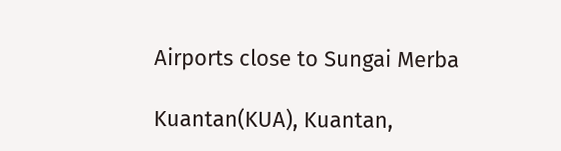Airports close to Sungai Merba

Kuantan(KUA), Kuantan,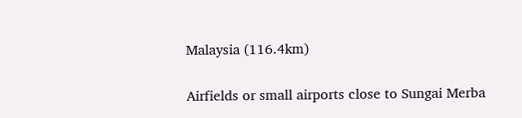Malaysia (116.4km)

Airfields or small airports close to Sungai Merba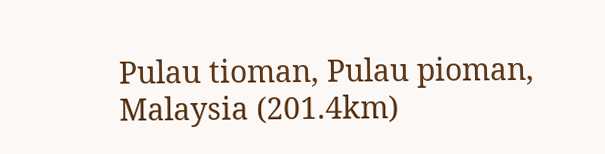Pulau tioman, Pulau pioman, Malaysia (201.4km)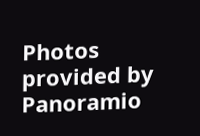Photos provided by Panoramio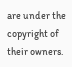are under the copyright of their owners.